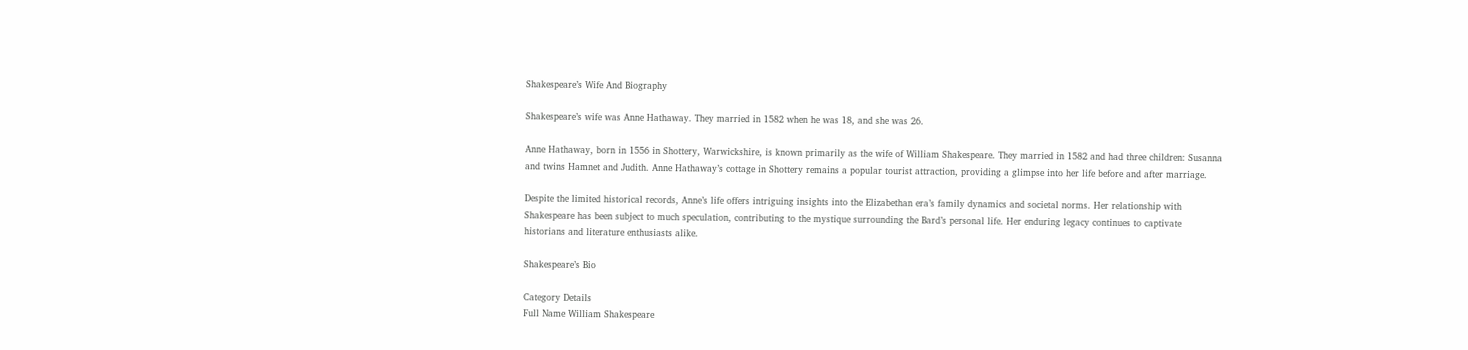Shakespeare’s Wife And Biography

Shakespeare’s wife was Anne Hathaway. They married in 1582 when he was 18, and she was 26.

Anne Hathaway, born in 1556 in Shottery, Warwickshire, is known primarily as the wife of William Shakespeare. They married in 1582 and had three children: Susanna and twins Hamnet and Judith. Anne Hathaway’s cottage in Shottery remains a popular tourist attraction, providing a glimpse into her life before and after marriage.

Despite the limited historical records, Anne’s life offers intriguing insights into the Elizabethan era’s family dynamics and societal norms. Her relationship with Shakespeare has been subject to much speculation, contributing to the mystique surrounding the Bard’s personal life. Her enduring legacy continues to captivate historians and literature enthusiasts alike.

Shakespeare’s Bio

Category Details
Full Name William Shakespeare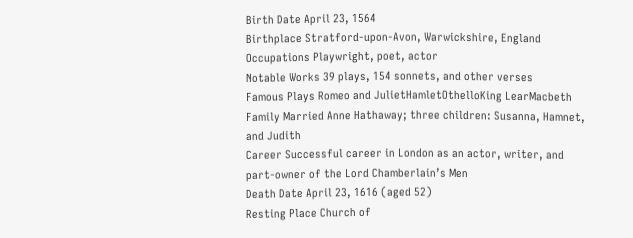Birth Date April 23, 1564
Birthplace Stratford-upon-Avon, Warwickshire, England
Occupations Playwright, poet, actor
Notable Works 39 plays, 154 sonnets, and other verses
Famous Plays Romeo and JulietHamletOthelloKing LearMacbeth
Family Married Anne Hathaway; three children: Susanna, Hamnet, and Judith
Career Successful career in London as an actor, writer, and part-owner of the Lord Chamberlain’s Men
Death Date April 23, 1616 (aged 52)
Resting Place Church of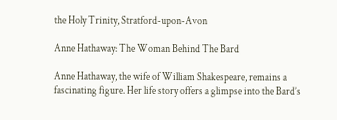the Holy Trinity, Stratford-upon-Avon

Anne Hathaway: The Woman Behind The Bard

Anne Hathaway, the wife of William Shakespeare, remains a fascinating figure. Her life story offers a glimpse into the Bard’s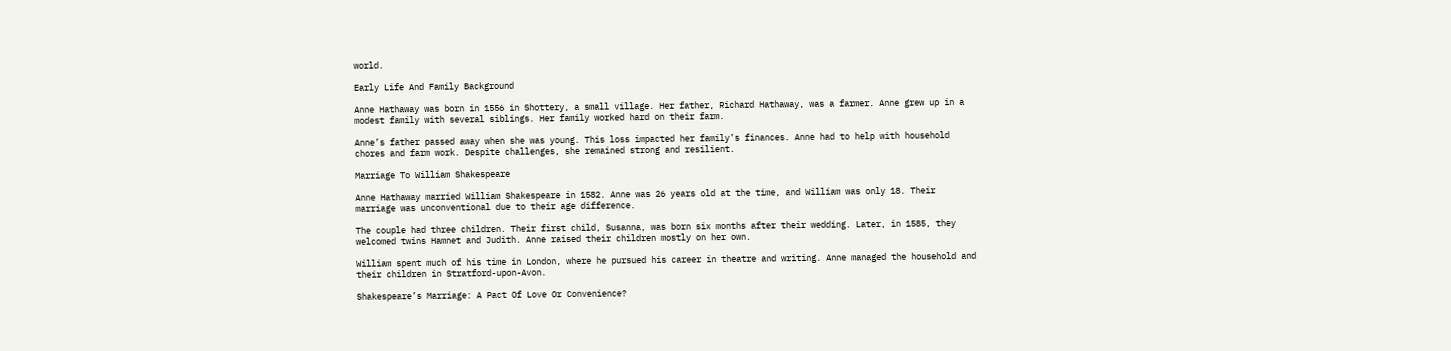world.

Early Life And Family Background

Anne Hathaway was born in 1556 in Shottery, a small village. Her father, Richard Hathaway, was a farmer. Anne grew up in a modest family with several siblings. Her family worked hard on their farm.

Anne’s father passed away when she was young. This loss impacted her family’s finances. Anne had to help with household chores and farm work. Despite challenges, she remained strong and resilient.

Marriage To William Shakespeare

Anne Hathaway married William Shakespeare in 1582. Anne was 26 years old at the time, and William was only 18. Their marriage was unconventional due to their age difference.

The couple had three children. Their first child, Susanna, was born six months after their wedding. Later, in 1585, they welcomed twins Hamnet and Judith. Anne raised their children mostly on her own.

William spent much of his time in London, where he pursued his career in theatre and writing. Anne managed the household and their children in Stratford-upon-Avon.

Shakespeare’s Marriage: A Pact Of Love Or Convenience?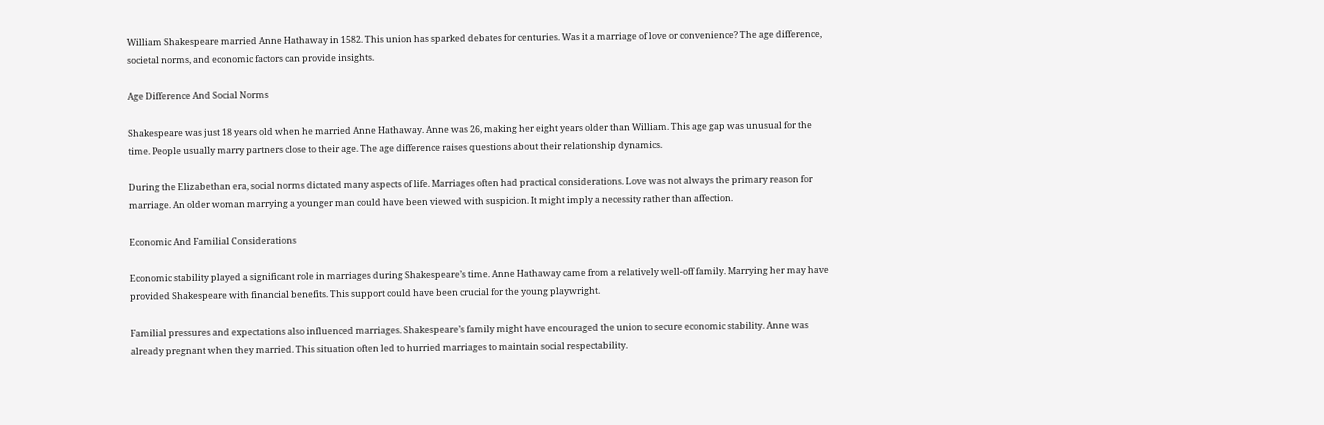William Shakespeare married Anne Hathaway in 1582. This union has sparked debates for centuries. Was it a marriage of love or convenience? The age difference, societal norms, and economic factors can provide insights.

Age Difference And Social Norms

Shakespeare was just 18 years old when he married Anne Hathaway. Anne was 26, making her eight years older than William. This age gap was unusual for the time. People usually marry partners close to their age. The age difference raises questions about their relationship dynamics.

During the Elizabethan era, social norms dictated many aspects of life. Marriages often had practical considerations. Love was not always the primary reason for marriage. An older woman marrying a younger man could have been viewed with suspicion. It might imply a necessity rather than affection.

Economic And Familial Considerations

Economic stability played a significant role in marriages during Shakespeare’s time. Anne Hathaway came from a relatively well-off family. Marrying her may have provided Shakespeare with financial benefits. This support could have been crucial for the young playwright.

Familial pressures and expectations also influenced marriages. Shakespeare’s family might have encouraged the union to secure economic stability. Anne was already pregnant when they married. This situation often led to hurried marriages to maintain social respectability.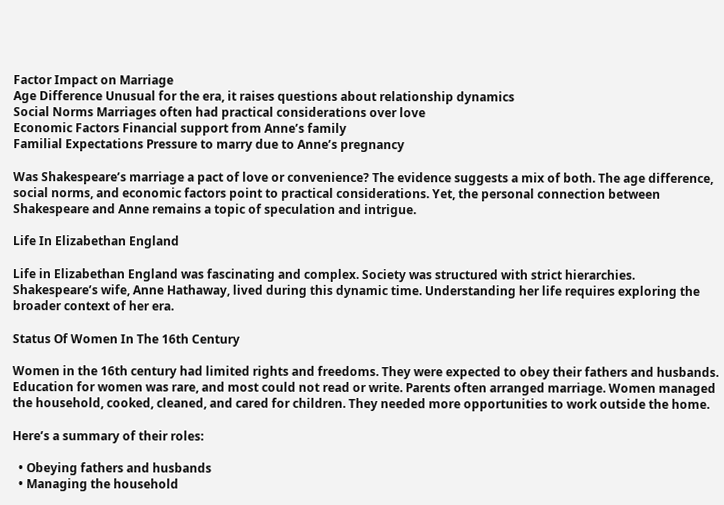Factor Impact on Marriage
Age Difference Unusual for the era, it raises questions about relationship dynamics
Social Norms Marriages often had practical considerations over love
Economic Factors Financial support from Anne’s family
Familial Expectations Pressure to marry due to Anne’s pregnancy

Was Shakespeare’s marriage a pact of love or convenience? The evidence suggests a mix of both. The age difference, social norms, and economic factors point to practical considerations. Yet, the personal connection between Shakespeare and Anne remains a topic of speculation and intrigue.

Life In Elizabethan England

Life in Elizabethan England was fascinating and complex. Society was structured with strict hierarchies. Shakespeare’s wife, Anne Hathaway, lived during this dynamic time. Understanding her life requires exploring the broader context of her era.

Status Of Women In The 16th Century

Women in the 16th century had limited rights and freedoms. They were expected to obey their fathers and husbands. Education for women was rare, and most could not read or write. Parents often arranged marriage. Women managed the household, cooked, cleaned, and cared for children. They needed more opportunities to work outside the home.

Here’s a summary of their roles:

  • Obeying fathers and husbands
  • Managing the household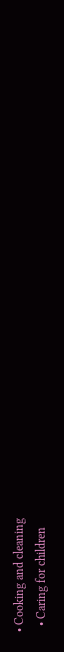• Cooking and cleaning
  • Caring for children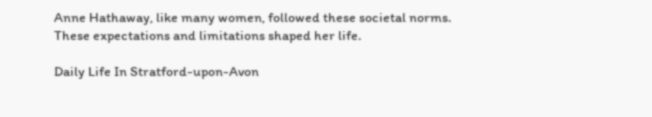Anne Hathaway, like many women, followed these societal norms. These expectations and limitations shaped her life.

Daily Life In Stratford-upon-Avon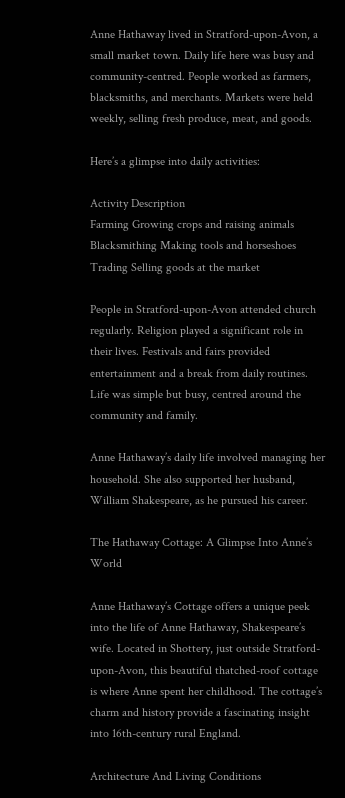Anne Hathaway lived in Stratford-upon-Avon, a small market town. Daily life here was busy and community-centred. People worked as farmers, blacksmiths, and merchants. Markets were held weekly, selling fresh produce, meat, and goods.

Here’s a glimpse into daily activities:

Activity Description
Farming Growing crops and raising animals
Blacksmithing Making tools and horseshoes
Trading Selling goods at the market

People in Stratford-upon-Avon attended church regularly. Religion played a significant role in their lives. Festivals and fairs provided entertainment and a break from daily routines. Life was simple but busy, centred around the community and family.

Anne Hathaway’s daily life involved managing her household. She also supported her husband, William Shakespeare, as he pursued his career.

The Hathaway Cottage: A Glimpse Into Anne’s World

Anne Hathaway’s Cottage offers a unique peek into the life of Anne Hathaway, Shakespeare’s wife. Located in Shottery, just outside Stratford-upon-Avon, this beautiful thatched-roof cottage is where Anne spent her childhood. The cottage’s charm and history provide a fascinating insight into 16th-century rural England.

Architecture And Living Conditions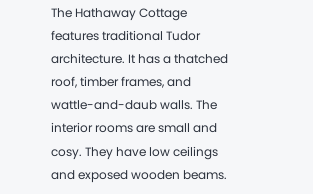The Hathaway Cottage features traditional Tudor architecture. It has a thatched roof, timber frames, and wattle-and-daub walls. The interior rooms are small and cosy. They have low ceilings and exposed wooden beams.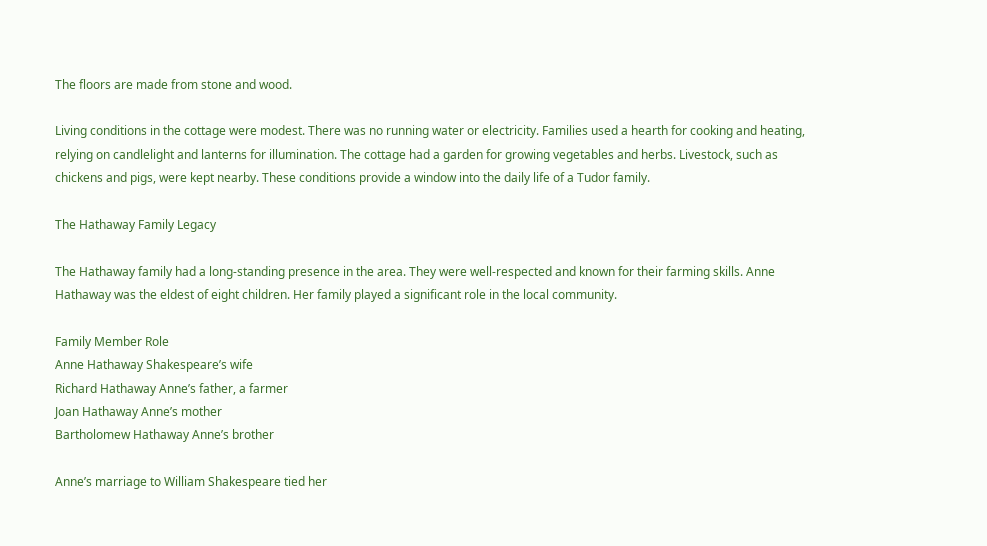The floors are made from stone and wood.

Living conditions in the cottage were modest. There was no running water or electricity. Families used a hearth for cooking and heating, relying on candlelight and lanterns for illumination. The cottage had a garden for growing vegetables and herbs. Livestock, such as chickens and pigs, were kept nearby. These conditions provide a window into the daily life of a Tudor family.

The Hathaway Family Legacy

The Hathaway family had a long-standing presence in the area. They were well-respected and known for their farming skills. Anne Hathaway was the eldest of eight children. Her family played a significant role in the local community.

Family Member Role
Anne Hathaway Shakespeare’s wife
Richard Hathaway Anne’s father, a farmer
Joan Hathaway Anne’s mother
Bartholomew Hathaway Anne’s brother

Anne’s marriage to William Shakespeare tied her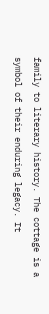family to literary history. The cottage is a symbol of their enduring legacy. It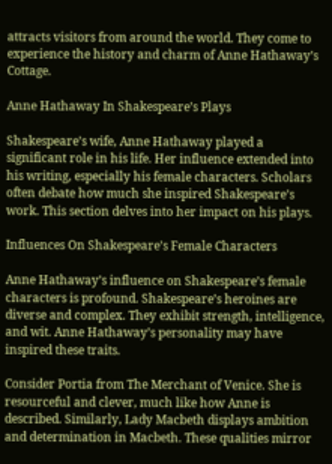attracts visitors from around the world. They come to experience the history and charm of Anne Hathaway’s Cottage.

Anne Hathaway In Shakespeare’s Plays

Shakespeare’s wife, Anne Hathaway played a significant role in his life. Her influence extended into his writing, especially his female characters. Scholars often debate how much she inspired Shakespeare’s work. This section delves into her impact on his plays.

Influences On Shakespeare’s Female Characters

Anne Hathaway’s influence on Shakespeare’s female characters is profound. Shakespeare’s heroines are diverse and complex. They exhibit strength, intelligence, and wit. Anne Hathaway’s personality may have inspired these traits.

Consider Portia from The Merchant of Venice. She is resourceful and clever, much like how Anne is described. Similarly, Lady Macbeth displays ambition and determination in Macbeth. These qualities mirror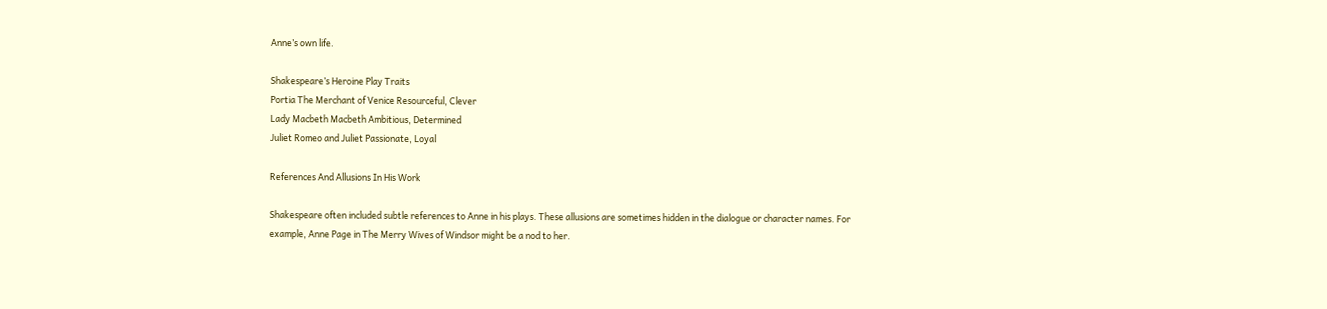Anne’s own life.

Shakespeare’s Heroine Play Traits
Portia The Merchant of Venice Resourceful, Clever
Lady Macbeth Macbeth Ambitious, Determined
Juliet Romeo and Juliet Passionate, Loyal

References And Allusions In His Work

Shakespeare often included subtle references to Anne in his plays. These allusions are sometimes hidden in the dialogue or character names. For example, Anne Page in The Merry Wives of Windsor might be a nod to her.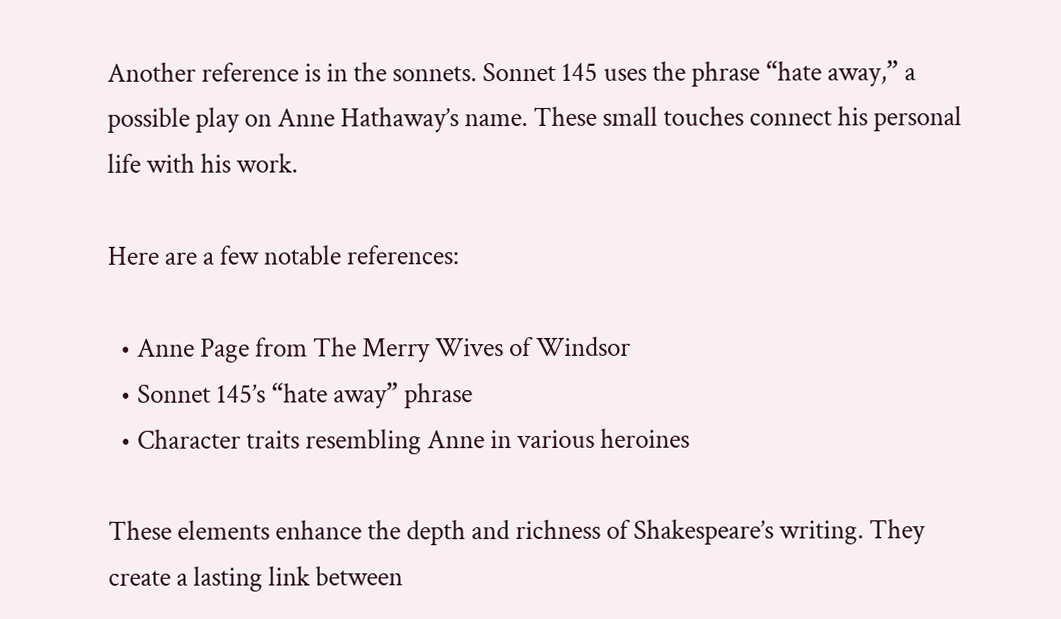Another reference is in the sonnets. Sonnet 145 uses the phrase “hate away,” a possible play on Anne Hathaway’s name. These small touches connect his personal life with his work.

Here are a few notable references:

  • Anne Page from The Merry Wives of Windsor
  • Sonnet 145’s “hate away” phrase
  • Character traits resembling Anne in various heroines

These elements enhance the depth and richness of Shakespeare’s writing. They create a lasting link between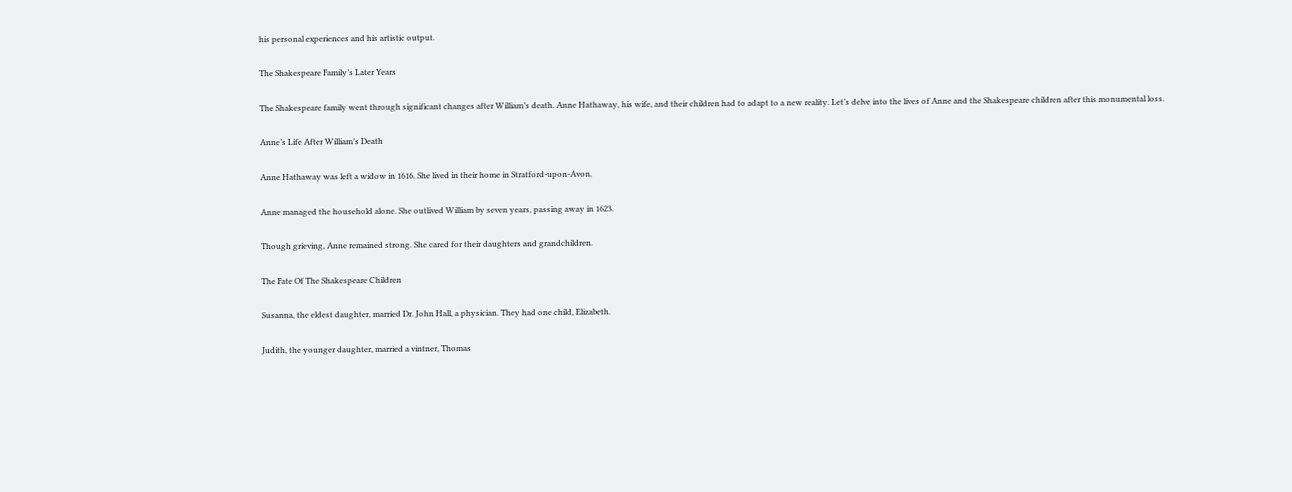his personal experiences and his artistic output.

The Shakespeare Family’s Later Years

The Shakespeare family went through significant changes after William’s death. Anne Hathaway, his wife, and their children had to adapt to a new reality. Let’s delve into the lives of Anne and the Shakespeare children after this monumental loss.

Anne’s Life After William’s Death

Anne Hathaway was left a widow in 1616. She lived in their home in Stratford-upon-Avon.

Anne managed the household alone. She outlived William by seven years, passing away in 1623.

Though grieving, Anne remained strong. She cared for their daughters and grandchildren.

The Fate Of The Shakespeare Children

Susanna, the eldest daughter, married Dr. John Hall, a physician. They had one child, Elizabeth.

Judith, the younger daughter, married a vintner, Thomas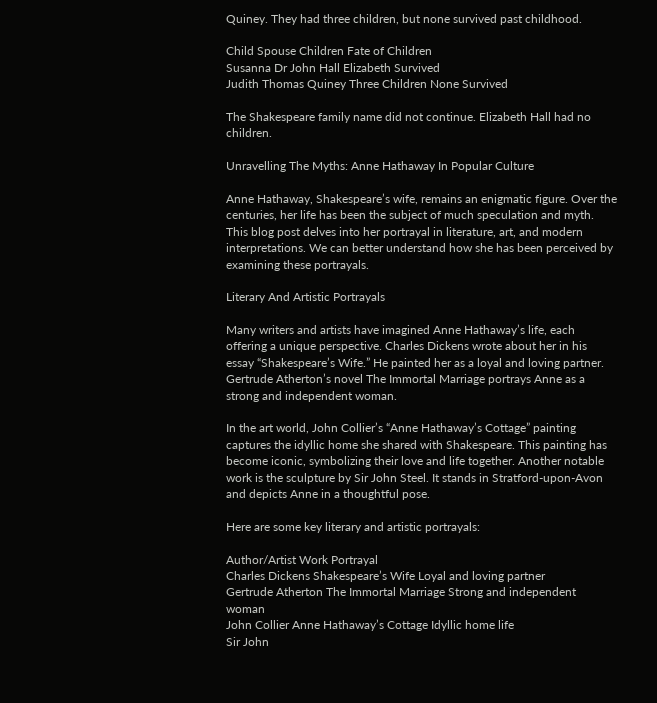Quiney. They had three children, but none survived past childhood.

Child Spouse Children Fate of Children
Susanna Dr John Hall Elizabeth Survived
Judith Thomas Quiney Three Children None Survived

The Shakespeare family name did not continue. Elizabeth Hall had no children.

Unravelling The Myths: Anne Hathaway In Popular Culture

Anne Hathaway, Shakespeare’s wife, remains an enigmatic figure. Over the centuries, her life has been the subject of much speculation and myth. This blog post delves into her portrayal in literature, art, and modern interpretations. We can better understand how she has been perceived by examining these portrayals.

Literary And Artistic Portrayals

Many writers and artists have imagined Anne Hathaway’s life, each offering a unique perspective. Charles Dickens wrote about her in his essay “Shakespeare’s Wife.” He painted her as a loyal and loving partner. Gertrude Atherton’s novel The Immortal Marriage portrays Anne as a strong and independent woman.

In the art world, John Collier’s “Anne Hathaway’s Cottage” painting captures the idyllic home she shared with Shakespeare. This painting has become iconic, symbolizing their love and life together. Another notable work is the sculpture by Sir John Steel. It stands in Stratford-upon-Avon and depicts Anne in a thoughtful pose.

Here are some key literary and artistic portrayals:

Author/Artist Work Portrayal
Charles Dickens Shakespeare’s Wife Loyal and loving partner
Gertrude Atherton The Immortal Marriage Strong and independent woman
John Collier Anne Hathaway’s Cottage Idyllic home life
Sir John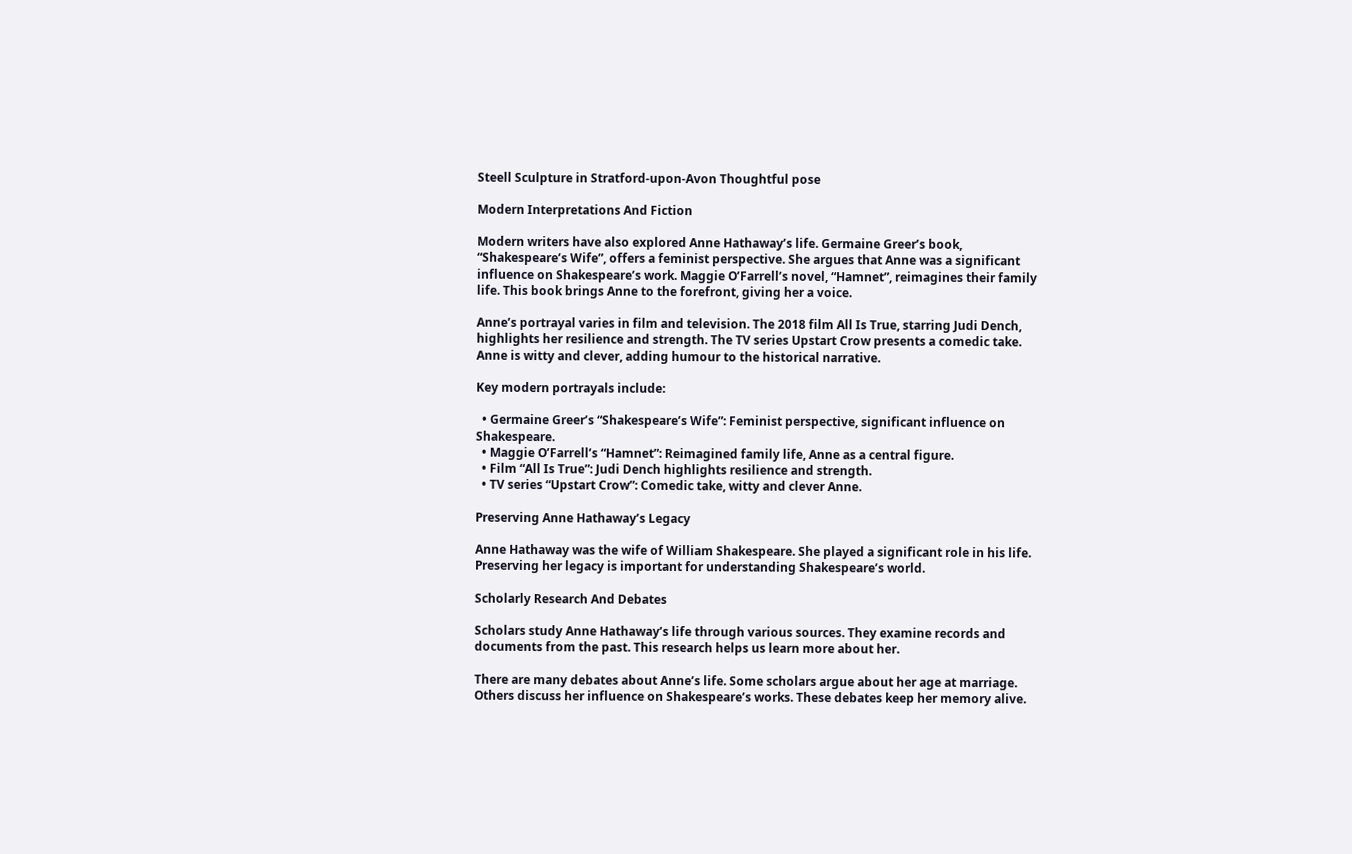Steell Sculpture in Stratford-upon-Avon Thoughtful pose

Modern Interpretations And Fiction

Modern writers have also explored Anne Hathaway’s life. Germaine Greer’s book, “Shakespeare’s Wife”, offers a feminist perspective. She argues that Anne was a significant influence on Shakespeare’s work. Maggie O’Farrell’s novel, “Hamnet”, reimagines their family life. This book brings Anne to the forefront, giving her a voice.

Anne’s portrayal varies in film and television. The 2018 film All Is True, starring Judi Dench, highlights her resilience and strength. The TV series Upstart Crow presents a comedic take. Anne is witty and clever, adding humour to the historical narrative.

Key modern portrayals include:

  • Germaine Greer’s “Shakespeare’s Wife”: Feminist perspective, significant influence on Shakespeare.
  • Maggie O’Farrell’s “Hamnet”: Reimagined family life, Anne as a central figure.
  • Film “All Is True”: Judi Dench highlights resilience and strength.
  • TV series “Upstart Crow”: Comedic take, witty and clever Anne.

Preserving Anne Hathaway’s Legacy

Anne Hathaway was the wife of William Shakespeare. She played a significant role in his life. Preserving her legacy is important for understanding Shakespeare’s world.

Scholarly Research And Debates

Scholars study Anne Hathaway’s life through various sources. They examine records and documents from the past. This research helps us learn more about her.

There are many debates about Anne’s life. Some scholars argue about her age at marriage. Others discuss her influence on Shakespeare’s works. These debates keep her memory alive.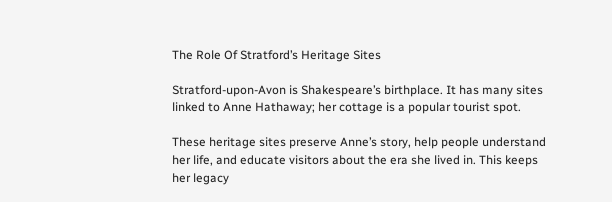The Role Of Stratford’s Heritage Sites

Stratford-upon-Avon is Shakespeare’s birthplace. It has many sites linked to Anne Hathaway; her cottage is a popular tourist spot.

These heritage sites preserve Anne’s story, help people understand her life, and educate visitors about the era she lived in. This keeps her legacy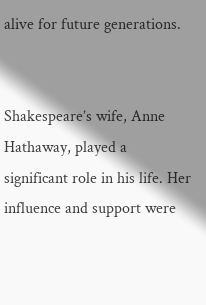alive for future generations.


Shakespeare’s wife, Anne Hathaway, played a significant role in his life. Her influence and support were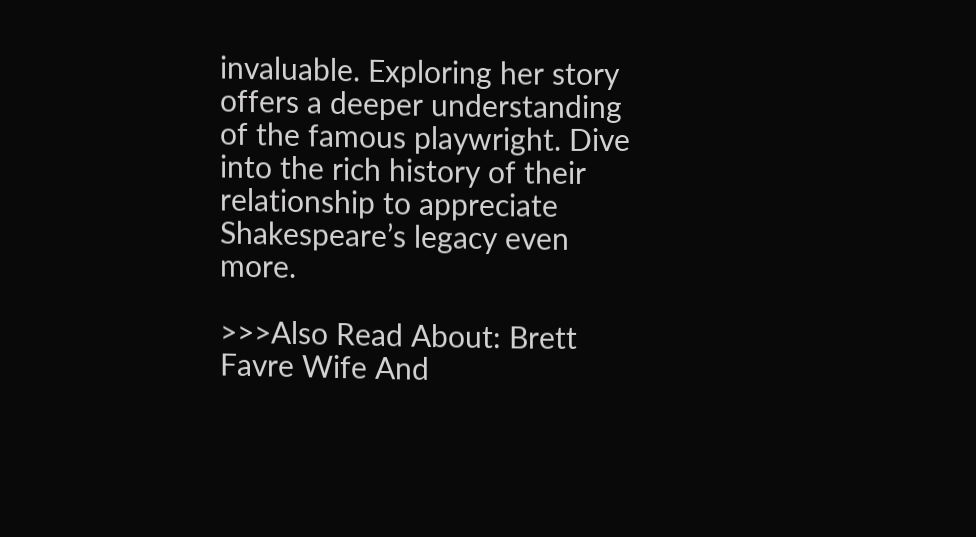invaluable. Exploring her story offers a deeper understanding of the famous playwright. Dive into the rich history of their relationship to appreciate Shakespeare’s legacy even more.

>>>Also Read About: Brett Favre Wife And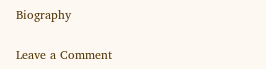Biography

Leave a Comment